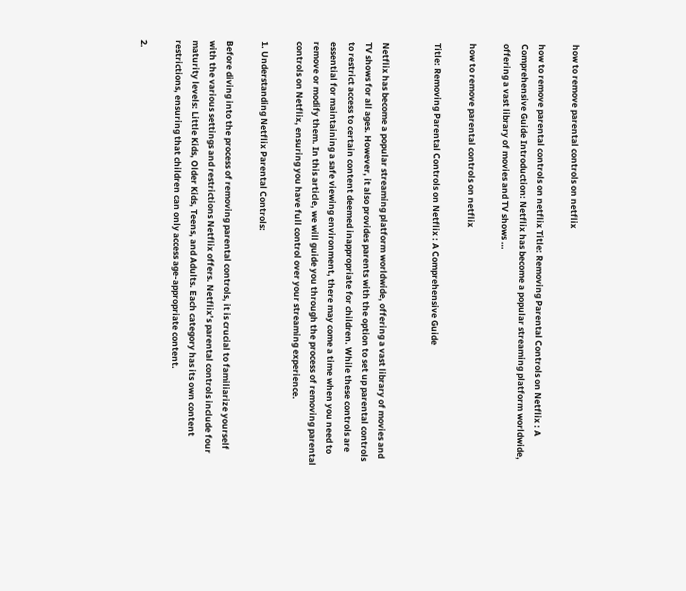how to remove parental controls on netflix

how to remove parental controls on netflix Title: Removing Parental Controls on Netflix : A Comprehensive Guide Introduction: Netflix has become a popular streaming platform worldwide, offering a vast library of movies and TV shows …

how to remove parental controls on netflix

Title: Removing Parental Controls on Netflix : A Comprehensive Guide


Netflix has become a popular streaming platform worldwide, offering a vast library of movies and TV shows for all ages. However, it also provides parents with the option to set up parental controls to restrict access to certain content deemed inappropriate for children. While these controls are essential for maintaining a safe viewing environment, there may come a time when you need to remove or modify them. In this article, we will guide you through the process of removing parental controls on Netflix, ensuring you have full control over your streaming experience.

1. Understanding Netflix Parental Controls:

Before diving into the process of removing parental controls, it is crucial to familiarize yourself with the various settings and restrictions Netflix offers. Netflix’s parental controls include four maturity levels: Little Kids, Older Kids, Teens, and Adults. Each category has its own content restrictions, ensuring that children can only access age-appropriate content.

2.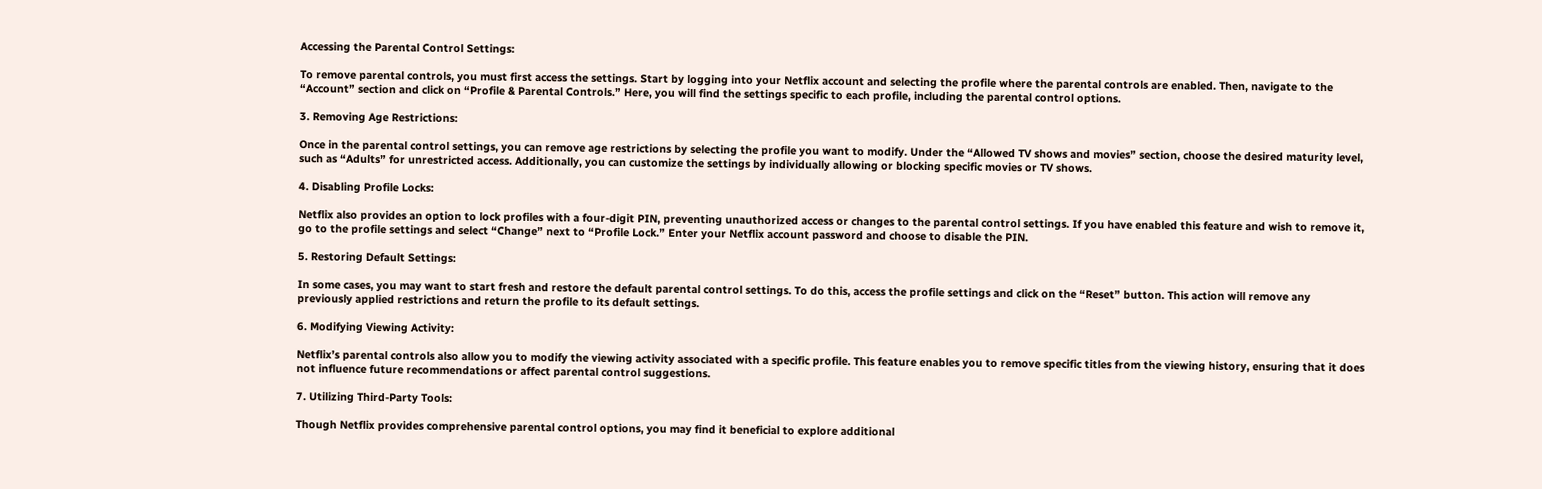Accessing the Parental Control Settings:

To remove parental controls, you must first access the settings. Start by logging into your Netflix account and selecting the profile where the parental controls are enabled. Then, navigate to the “Account” section and click on “Profile & Parental Controls.” Here, you will find the settings specific to each profile, including the parental control options.

3. Removing Age Restrictions:

Once in the parental control settings, you can remove age restrictions by selecting the profile you want to modify. Under the “Allowed TV shows and movies” section, choose the desired maturity level, such as “Adults” for unrestricted access. Additionally, you can customize the settings by individually allowing or blocking specific movies or TV shows.

4. Disabling Profile Locks:

Netflix also provides an option to lock profiles with a four-digit PIN, preventing unauthorized access or changes to the parental control settings. If you have enabled this feature and wish to remove it, go to the profile settings and select “Change” next to “Profile Lock.” Enter your Netflix account password and choose to disable the PIN.

5. Restoring Default Settings:

In some cases, you may want to start fresh and restore the default parental control settings. To do this, access the profile settings and click on the “Reset” button. This action will remove any previously applied restrictions and return the profile to its default settings.

6. Modifying Viewing Activity:

Netflix’s parental controls also allow you to modify the viewing activity associated with a specific profile. This feature enables you to remove specific titles from the viewing history, ensuring that it does not influence future recommendations or affect parental control suggestions.

7. Utilizing Third-Party Tools:

Though Netflix provides comprehensive parental control options, you may find it beneficial to explore additional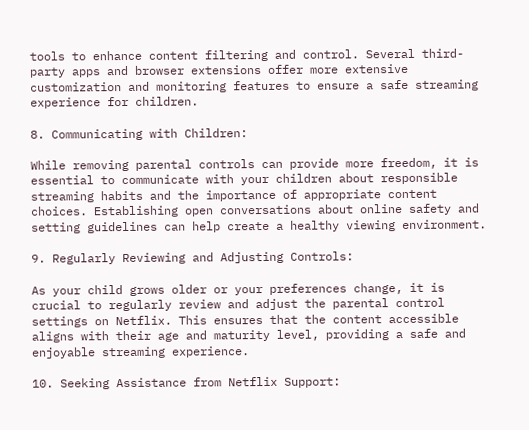tools to enhance content filtering and control. Several third-party apps and browser extensions offer more extensive customization and monitoring features to ensure a safe streaming experience for children.

8. Communicating with Children:

While removing parental controls can provide more freedom, it is essential to communicate with your children about responsible streaming habits and the importance of appropriate content choices. Establishing open conversations about online safety and setting guidelines can help create a healthy viewing environment.

9. Regularly Reviewing and Adjusting Controls:

As your child grows older or your preferences change, it is crucial to regularly review and adjust the parental control settings on Netflix. This ensures that the content accessible aligns with their age and maturity level, providing a safe and enjoyable streaming experience.

10. Seeking Assistance from Netflix Support: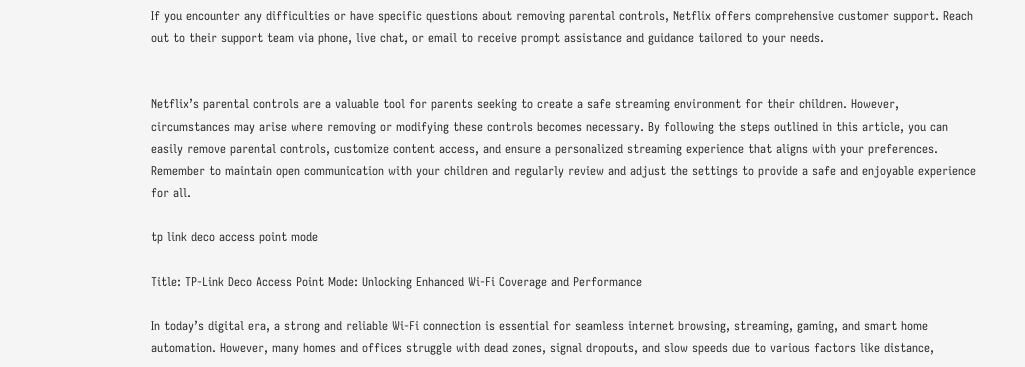If you encounter any difficulties or have specific questions about removing parental controls, Netflix offers comprehensive customer support. Reach out to their support team via phone, live chat, or email to receive prompt assistance and guidance tailored to your needs.


Netflix’s parental controls are a valuable tool for parents seeking to create a safe streaming environment for their children. However, circumstances may arise where removing or modifying these controls becomes necessary. By following the steps outlined in this article, you can easily remove parental controls, customize content access, and ensure a personalized streaming experience that aligns with your preferences. Remember to maintain open communication with your children and regularly review and adjust the settings to provide a safe and enjoyable experience for all.

tp link deco access point mode

Title: TP-Link Deco Access Point Mode: Unlocking Enhanced Wi-Fi Coverage and Performance

In today’s digital era, a strong and reliable Wi-Fi connection is essential for seamless internet browsing, streaming, gaming, and smart home automation. However, many homes and offices struggle with dead zones, signal dropouts, and slow speeds due to various factors like distance,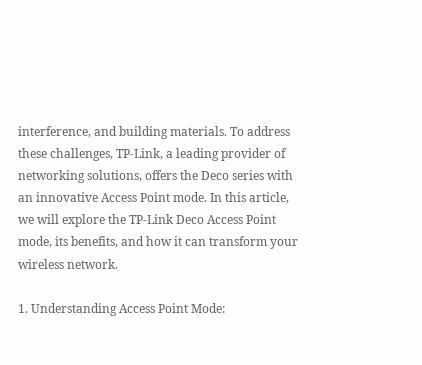interference, and building materials. To address these challenges, TP-Link, a leading provider of networking solutions, offers the Deco series with an innovative Access Point mode. In this article, we will explore the TP-Link Deco Access Point mode, its benefits, and how it can transform your wireless network.

1. Understanding Access Point Mode: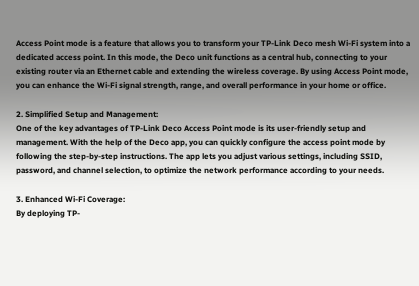Access Point mode is a feature that allows you to transform your TP-Link Deco mesh Wi-Fi system into a dedicated access point. In this mode, the Deco unit functions as a central hub, connecting to your existing router via an Ethernet cable and extending the wireless coverage. By using Access Point mode, you can enhance the Wi-Fi signal strength, range, and overall performance in your home or office.

2. Simplified Setup and Management:
One of the key advantages of TP-Link Deco Access Point mode is its user-friendly setup and management. With the help of the Deco app, you can quickly configure the access point mode by following the step-by-step instructions. The app lets you adjust various settings, including SSID, password, and channel selection, to optimize the network performance according to your needs.

3. Enhanced Wi-Fi Coverage:
By deploying TP-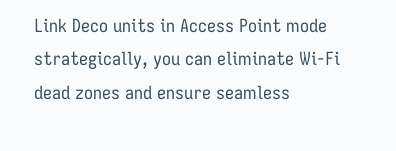Link Deco units in Access Point mode strategically, you can eliminate Wi-Fi dead zones and ensure seamless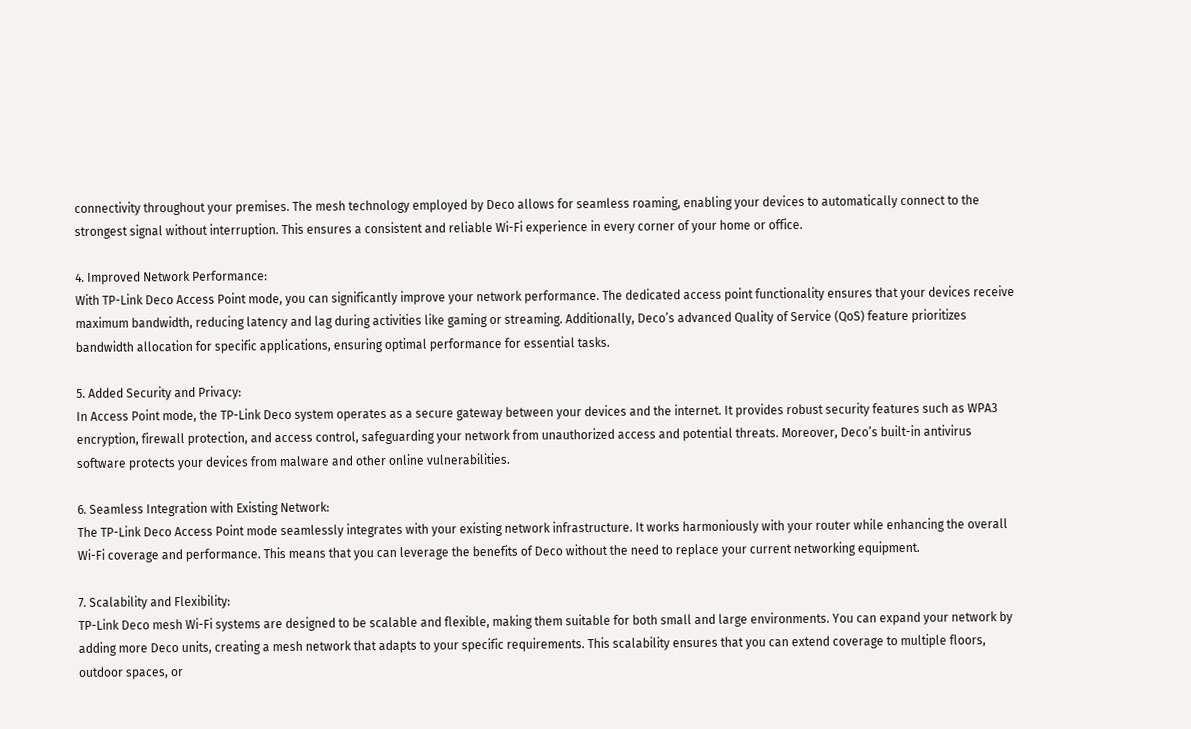connectivity throughout your premises. The mesh technology employed by Deco allows for seamless roaming, enabling your devices to automatically connect to the strongest signal without interruption. This ensures a consistent and reliable Wi-Fi experience in every corner of your home or office.

4. Improved Network Performance:
With TP-Link Deco Access Point mode, you can significantly improve your network performance. The dedicated access point functionality ensures that your devices receive maximum bandwidth, reducing latency and lag during activities like gaming or streaming. Additionally, Deco’s advanced Quality of Service (QoS) feature prioritizes bandwidth allocation for specific applications, ensuring optimal performance for essential tasks.

5. Added Security and Privacy:
In Access Point mode, the TP-Link Deco system operates as a secure gateway between your devices and the internet. It provides robust security features such as WPA3 encryption, firewall protection, and access control, safeguarding your network from unauthorized access and potential threats. Moreover, Deco’s built-in antivirus software protects your devices from malware and other online vulnerabilities.

6. Seamless Integration with Existing Network:
The TP-Link Deco Access Point mode seamlessly integrates with your existing network infrastructure. It works harmoniously with your router while enhancing the overall Wi-Fi coverage and performance. This means that you can leverage the benefits of Deco without the need to replace your current networking equipment.

7. Scalability and Flexibility:
TP-Link Deco mesh Wi-Fi systems are designed to be scalable and flexible, making them suitable for both small and large environments. You can expand your network by adding more Deco units, creating a mesh network that adapts to your specific requirements. This scalability ensures that you can extend coverage to multiple floors, outdoor spaces, or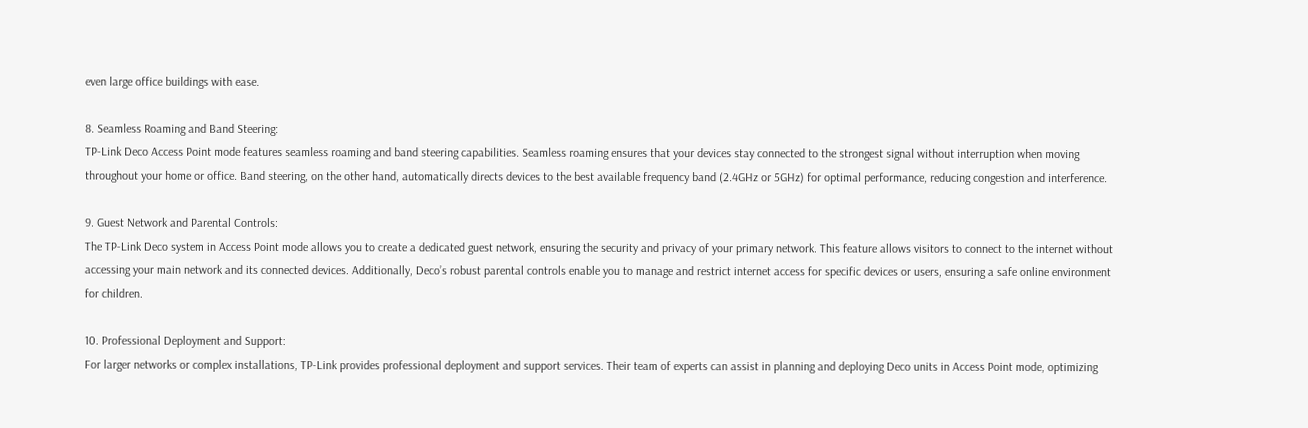even large office buildings with ease.

8. Seamless Roaming and Band Steering:
TP-Link Deco Access Point mode features seamless roaming and band steering capabilities. Seamless roaming ensures that your devices stay connected to the strongest signal without interruption when moving throughout your home or office. Band steering, on the other hand, automatically directs devices to the best available frequency band (2.4GHz or 5GHz) for optimal performance, reducing congestion and interference.

9. Guest Network and Parental Controls:
The TP-Link Deco system in Access Point mode allows you to create a dedicated guest network, ensuring the security and privacy of your primary network. This feature allows visitors to connect to the internet without accessing your main network and its connected devices. Additionally, Deco’s robust parental controls enable you to manage and restrict internet access for specific devices or users, ensuring a safe online environment for children.

10. Professional Deployment and Support:
For larger networks or complex installations, TP-Link provides professional deployment and support services. Their team of experts can assist in planning and deploying Deco units in Access Point mode, optimizing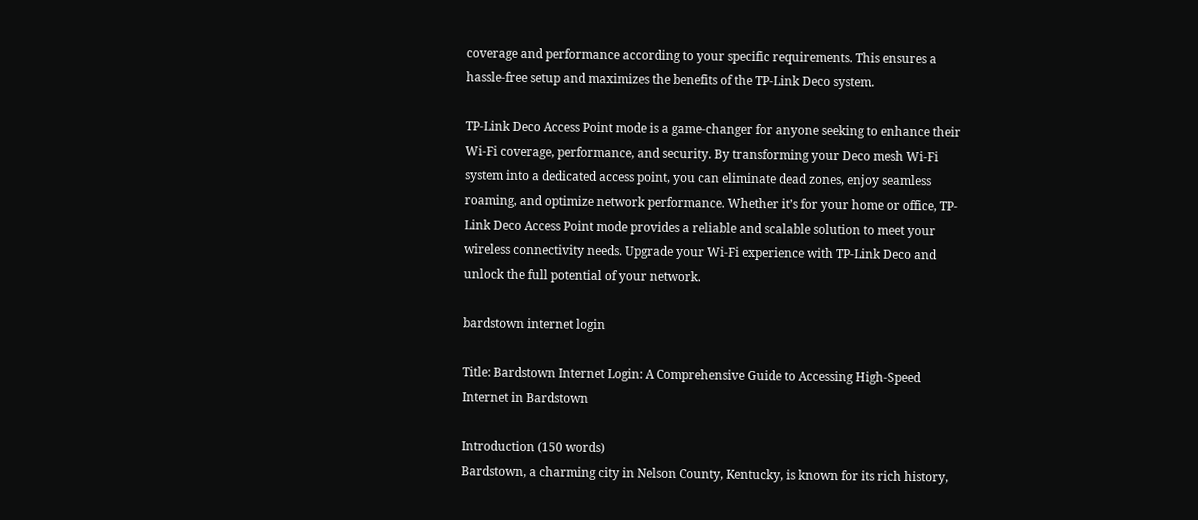coverage and performance according to your specific requirements. This ensures a hassle-free setup and maximizes the benefits of the TP-Link Deco system.

TP-Link Deco Access Point mode is a game-changer for anyone seeking to enhance their Wi-Fi coverage, performance, and security. By transforming your Deco mesh Wi-Fi system into a dedicated access point, you can eliminate dead zones, enjoy seamless roaming, and optimize network performance. Whether it’s for your home or office, TP-Link Deco Access Point mode provides a reliable and scalable solution to meet your wireless connectivity needs. Upgrade your Wi-Fi experience with TP-Link Deco and unlock the full potential of your network.

bardstown internet login

Title: Bardstown Internet Login: A Comprehensive Guide to Accessing High-Speed Internet in Bardstown

Introduction (150 words)
Bardstown, a charming city in Nelson County, Kentucky, is known for its rich history,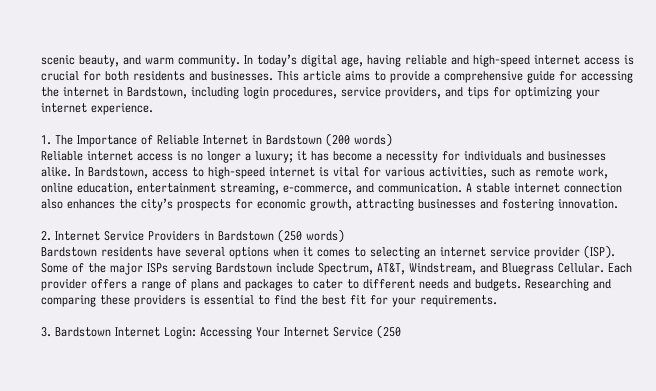scenic beauty, and warm community. In today’s digital age, having reliable and high-speed internet access is crucial for both residents and businesses. This article aims to provide a comprehensive guide for accessing the internet in Bardstown, including login procedures, service providers, and tips for optimizing your internet experience.

1. The Importance of Reliable Internet in Bardstown (200 words)
Reliable internet access is no longer a luxury; it has become a necessity for individuals and businesses alike. In Bardstown, access to high-speed internet is vital for various activities, such as remote work, online education, entertainment streaming, e-commerce, and communication. A stable internet connection also enhances the city’s prospects for economic growth, attracting businesses and fostering innovation.

2. Internet Service Providers in Bardstown (250 words)
Bardstown residents have several options when it comes to selecting an internet service provider (ISP). Some of the major ISPs serving Bardstown include Spectrum, AT&T, Windstream, and Bluegrass Cellular. Each provider offers a range of plans and packages to cater to different needs and budgets. Researching and comparing these providers is essential to find the best fit for your requirements.

3. Bardstown Internet Login: Accessing Your Internet Service (250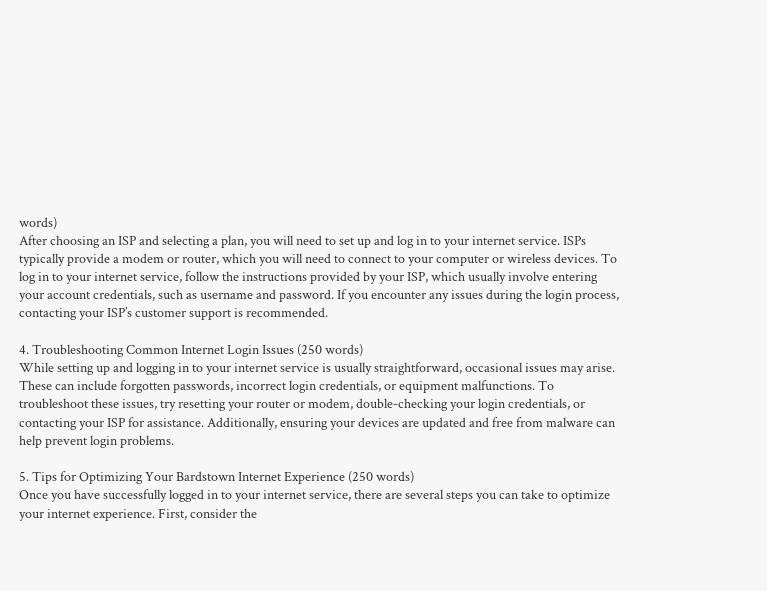words)
After choosing an ISP and selecting a plan, you will need to set up and log in to your internet service. ISPs typically provide a modem or router, which you will need to connect to your computer or wireless devices. To log in to your internet service, follow the instructions provided by your ISP, which usually involve entering your account credentials, such as username and password. If you encounter any issues during the login process, contacting your ISP’s customer support is recommended.

4. Troubleshooting Common Internet Login Issues (250 words)
While setting up and logging in to your internet service is usually straightforward, occasional issues may arise. These can include forgotten passwords, incorrect login credentials, or equipment malfunctions. To troubleshoot these issues, try resetting your router or modem, double-checking your login credentials, or contacting your ISP for assistance. Additionally, ensuring your devices are updated and free from malware can help prevent login problems.

5. Tips for Optimizing Your Bardstown Internet Experience (250 words)
Once you have successfully logged in to your internet service, there are several steps you can take to optimize your internet experience. First, consider the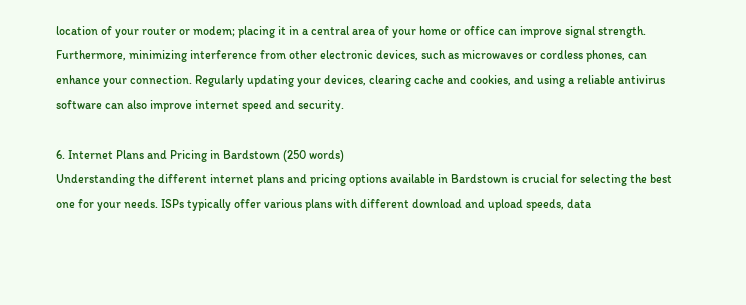location of your router or modem; placing it in a central area of your home or office can improve signal strength. Furthermore, minimizing interference from other electronic devices, such as microwaves or cordless phones, can enhance your connection. Regularly updating your devices, clearing cache and cookies, and using a reliable antivirus software can also improve internet speed and security.

6. Internet Plans and Pricing in Bardstown (250 words)
Understanding the different internet plans and pricing options available in Bardstown is crucial for selecting the best one for your needs. ISPs typically offer various plans with different download and upload speeds, data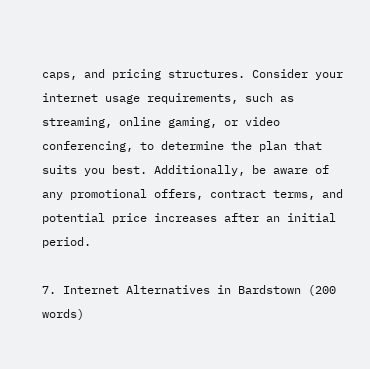caps, and pricing structures. Consider your internet usage requirements, such as streaming, online gaming, or video conferencing, to determine the plan that suits you best. Additionally, be aware of any promotional offers, contract terms, and potential price increases after an initial period.

7. Internet Alternatives in Bardstown (200 words)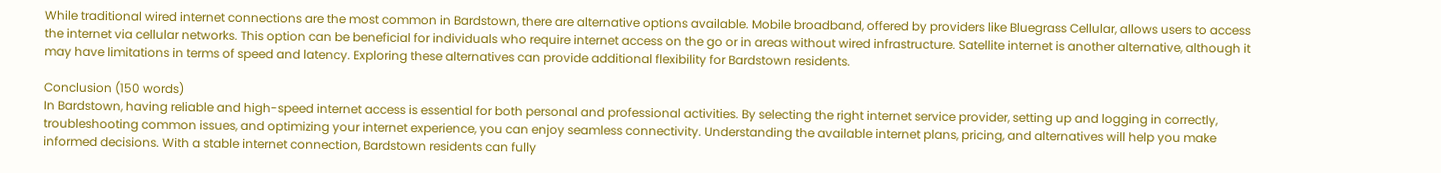While traditional wired internet connections are the most common in Bardstown, there are alternative options available. Mobile broadband, offered by providers like Bluegrass Cellular, allows users to access the internet via cellular networks. This option can be beneficial for individuals who require internet access on the go or in areas without wired infrastructure. Satellite internet is another alternative, although it may have limitations in terms of speed and latency. Exploring these alternatives can provide additional flexibility for Bardstown residents.

Conclusion (150 words)
In Bardstown, having reliable and high-speed internet access is essential for both personal and professional activities. By selecting the right internet service provider, setting up and logging in correctly, troubleshooting common issues, and optimizing your internet experience, you can enjoy seamless connectivity. Understanding the available internet plans, pricing, and alternatives will help you make informed decisions. With a stable internet connection, Bardstown residents can fully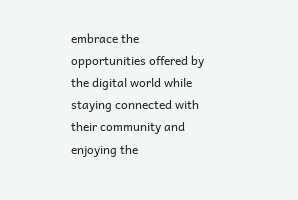embrace the opportunities offered by the digital world while staying connected with their community and enjoying the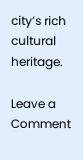city’s rich cultural heritage.

Leave a Comment